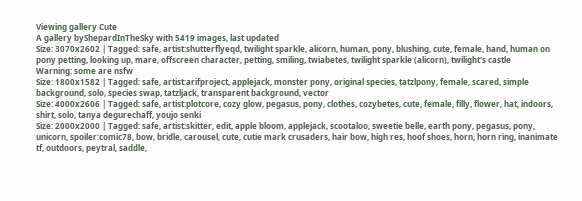Viewing gallery Cute
A gallery byShepardInTheSky with 5419 images, last updated
Size: 3070x2602 | Tagged: safe, artist:shutterflyeqd, twilight sparkle, alicorn, human, pony, blushing, cute, female, hand, human on pony petting, looking up, mare, offscreen character, petting, smiling, twiabetes, twilight sparkle (alicorn), twilight's castle
Warning: some are nsfw
Size: 1800x1582 | Tagged: safe, artist:arifproject, applejack, monster pony, original species, tatzlpony, female, scared, simple background, solo, species swap, tatzljack, transparent background, vector
Size: 4000x2606 | Tagged: safe, artist:plotcore, cozy glow, pegasus, pony, clothes, cozybetes, cute, female, filly, flower, hat, indoors, shirt, solo, tanya degurechaff, youjo senki
Size: 2000x2000 | Tagged: safe, artist:skitter, edit, apple bloom, applejack, scootaloo, sweetie belle, earth pony, pegasus, pony, unicorn, spoiler:comic78, bow, bridle, carousel, cute, cutie mark crusaders, hair bow, high res, hoof shoes, horn, horn ring, inanimate tf, outdoors, peytral, saddle,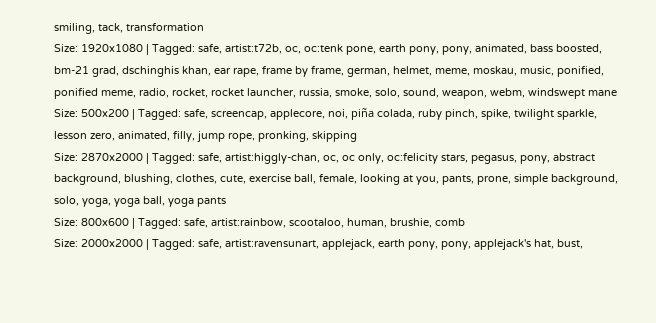smiling, tack, transformation
Size: 1920x1080 | Tagged: safe, artist:t72b, oc, oc:tenk pone, earth pony, pony, animated, bass boosted, bm-21 grad, dschinghis khan, ear rape, frame by frame, german, helmet, meme, moskau, music, ponified, ponified meme, radio, rocket, rocket launcher, russia, smoke, solo, sound, weapon, webm, windswept mane
Size: 500x200 | Tagged: safe, screencap, applecore, noi, piña colada, ruby pinch, spike, twilight sparkle, lesson zero, animated, filly, jump rope, pronking, skipping
Size: 2870x2000 | Tagged: safe, artist:higgly-chan, oc, oc only, oc:felicity stars, pegasus, pony, abstract background, blushing, clothes, cute, exercise ball, female, looking at you, pants, prone, simple background, solo, yoga, yoga ball, yoga pants
Size: 800x600 | Tagged: safe, artist:rainbow, scootaloo, human, brushie, comb
Size: 2000x2000 | Tagged: safe, artist:ravensunart, applejack, earth pony, pony, applejack's hat, bust,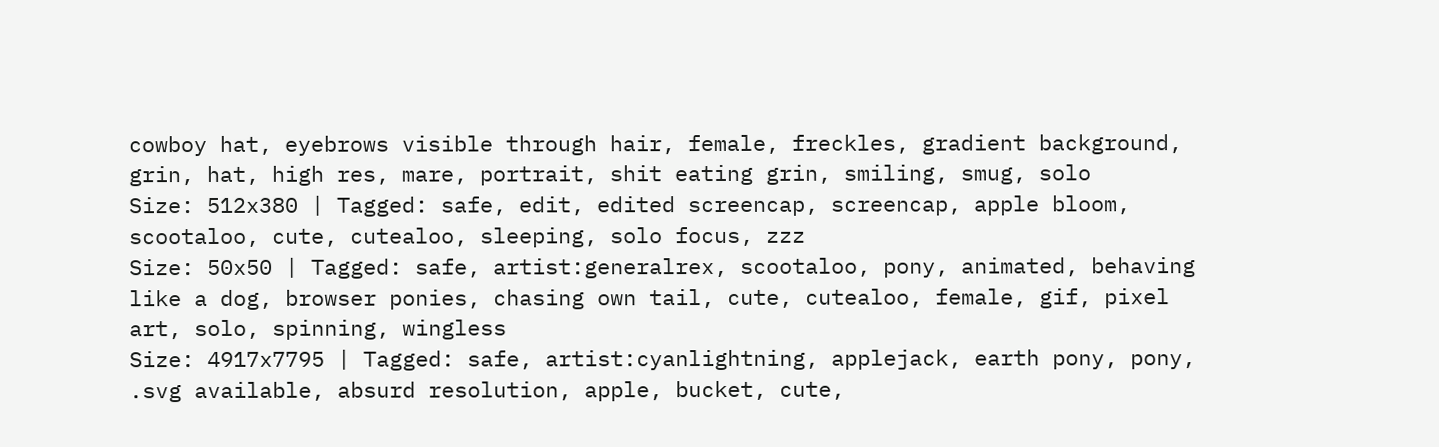cowboy hat, eyebrows visible through hair, female, freckles, gradient background, grin, hat, high res, mare, portrait, shit eating grin, smiling, smug, solo
Size: 512x380 | Tagged: safe, edit, edited screencap, screencap, apple bloom, scootaloo, cute, cutealoo, sleeping, solo focus, zzz
Size: 50x50 | Tagged: safe, artist:generalrex, scootaloo, pony, animated, behaving like a dog, browser ponies, chasing own tail, cute, cutealoo, female, gif, pixel art, solo, spinning, wingless
Size: 4917x7795 | Tagged: safe, artist:cyanlightning, applejack, earth pony, pony, .svg available, absurd resolution, apple, bucket, cute,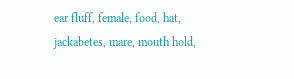ear fluff, female, food, hat, jackabetes, mare, mouth hold,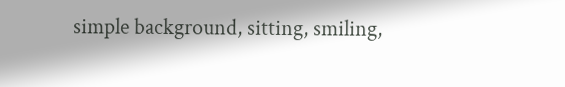simple background, sitting, smiling,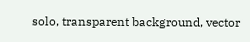solo, transparent background, vector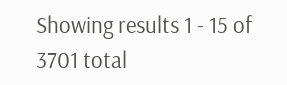Showing results 1 - 15 of 3701 total